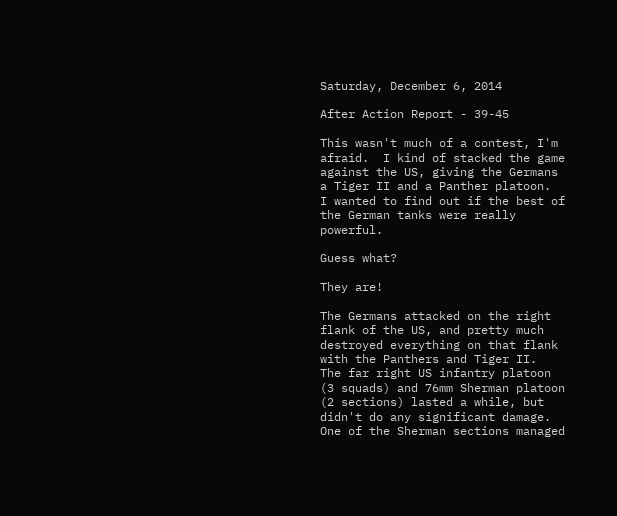Saturday, December 6, 2014

After Action Report - 39-45

This wasn't much of a contest, I'm afraid.  I kind of stacked the game against the US, giving the Germans a Tiger II and a Panther platoon.  I wanted to find out if the best of the German tanks were really powerful.

Guess what?

They are!

The Germans attacked on the right flank of the US, and pretty much destroyed everything on that flank with the Panthers and Tiger II.  The far right US infantry platoon (3 squads) and 76mm Sherman platoon (2 sections) lasted a while, but didn't do any significant damage.  One of the Sherman sections managed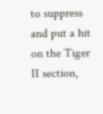to suppress and put a hit on the Tiger II section,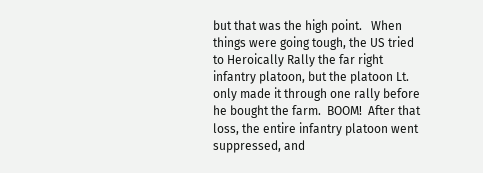but that was the high point.   When things were going tough, the US tried to Heroically Rally the far right infantry platoon, but the platoon Lt. only made it through one rally before he bought the farm.  BOOM!  After that loss, the entire infantry platoon went suppressed, and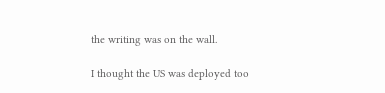the writing was on the wall.

I thought the US was deployed too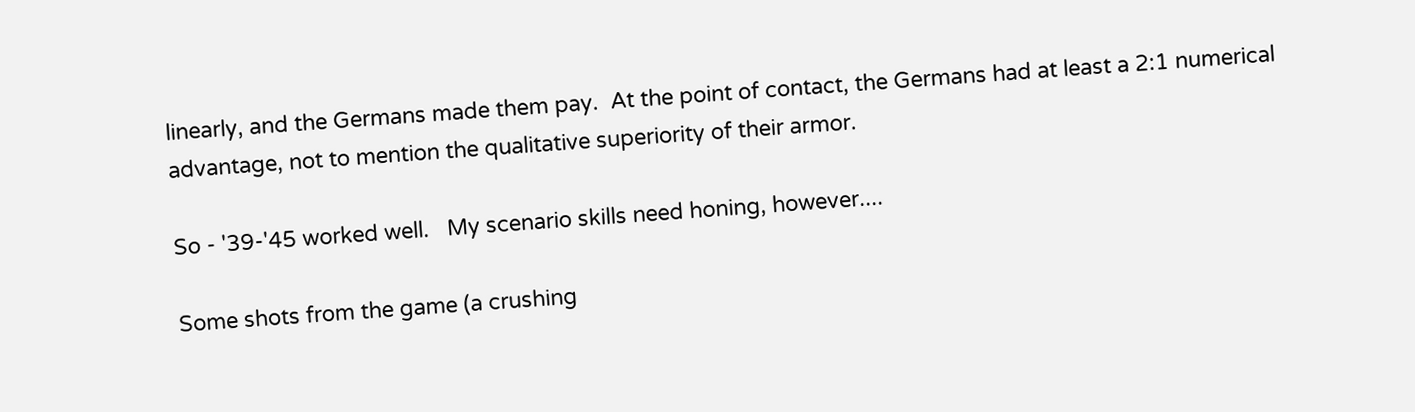linearly, and the Germans made them pay.  At the point of contact, the Germans had at least a 2:1 numerical advantage, not to mention the qualitative superiority of their armor.

So - '39-'45 worked well.   My scenario skills need honing, however....

Some shots from the game (a crushing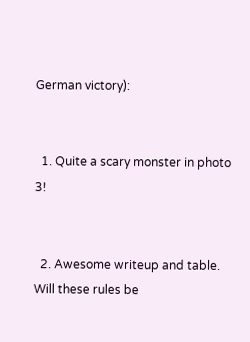German victory):


  1. Quite a scary monster in photo 3!


  2. Awesome writeup and table. Will these rules be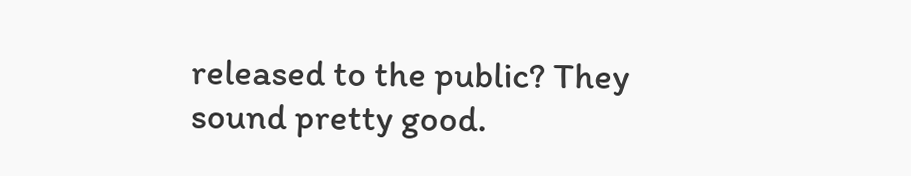released to the public? They sound pretty good.